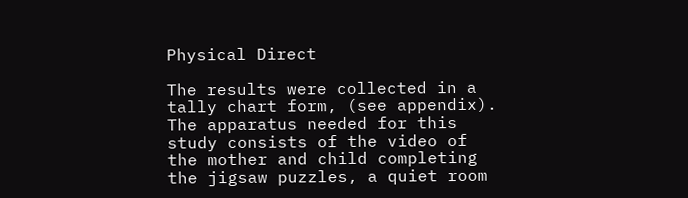Physical Direct

The results were collected in a tally chart form, (see appendix). The apparatus needed for this study consists of the video of the mother and child completing the jigsaw puzzles, a quiet room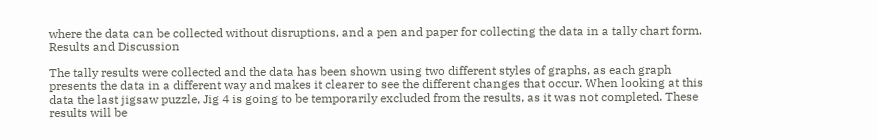where the data can be collected without disruptions, and a pen and paper for collecting the data in a tally chart form. Results and Discussion

The tally results were collected and the data has been shown using two different styles of graphs, as each graph presents the data in a different way and makes it clearer to see the different changes that occur. When looking at this data the last jigsaw puzzle, Jig 4 is going to be temporarily excluded from the results, as it was not completed. These results will be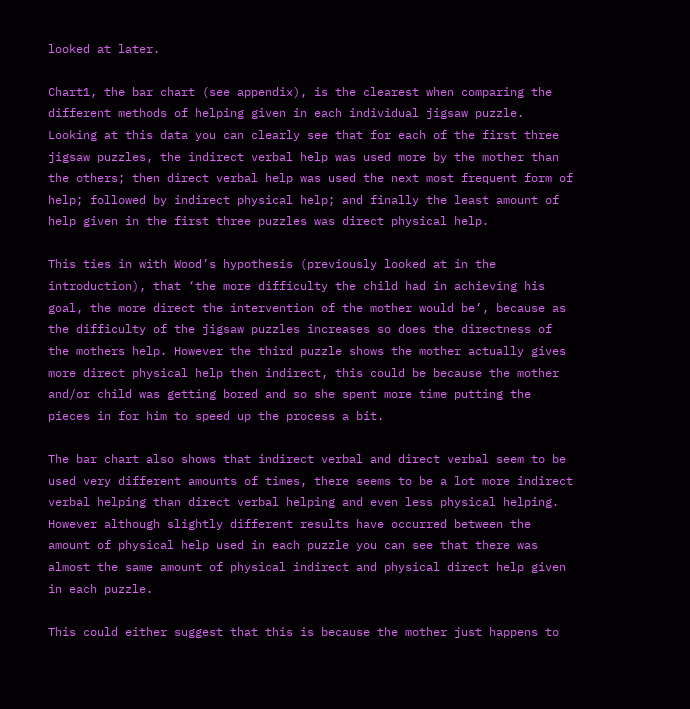looked at later.

Chart1, the bar chart (see appendix), is the clearest when comparing the different methods of helping given in each individual jigsaw puzzle. Looking at this data you can clearly see that for each of the first three jigsaw puzzles, the indirect verbal help was used more by the mother than the others; then direct verbal help was used the next most frequent form of help; followed by indirect physical help; and finally the least amount of help given in the first three puzzles was direct physical help.

This ties in with Wood’s hypothesis (previously looked at in the introduction), that ‘the more difficulty the child had in achieving his goal, the more direct the intervention of the mother would be’, because as the difficulty of the jigsaw puzzles increases so does the directness of the mothers help. However the third puzzle shows the mother actually gives more direct physical help then indirect, this could be because the mother and/or child was getting bored and so she spent more time putting the pieces in for him to speed up the process a bit.

The bar chart also shows that indirect verbal and direct verbal seem to be used very different amounts of times, there seems to be a lot more indirect verbal helping than direct verbal helping and even less physical helping. However although slightly different results have occurred between the amount of physical help used in each puzzle you can see that there was almost the same amount of physical indirect and physical direct help given in each puzzle.

This could either suggest that this is because the mother just happens to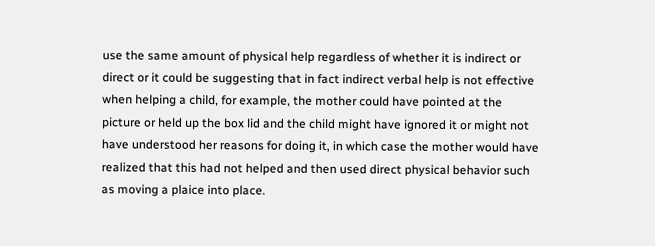use the same amount of physical help regardless of whether it is indirect or direct or it could be suggesting that in fact indirect verbal help is not effective when helping a child, for example, the mother could have pointed at the picture or held up the box lid and the child might have ignored it or might not have understood her reasons for doing it, in which case the mother would have realized that this had not helped and then used direct physical behavior such as moving a plaice into place.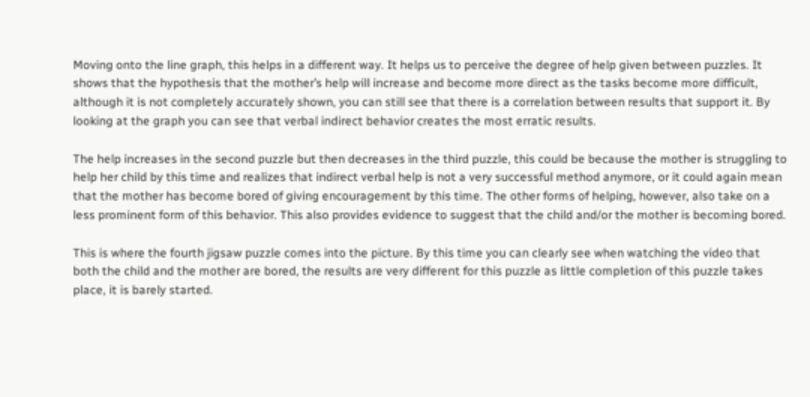Moving onto the line graph, this helps in a different way. It helps us to perceive the degree of help given between puzzles. It shows that the hypothesis that the mother’s help will increase and become more direct as the tasks become more difficult, although it is not completely accurately shown, you can still see that there is a correlation between results that support it. By looking at the graph you can see that verbal indirect behavior creates the most erratic results.

The help increases in the second puzzle but then decreases in the third puzzle, this could be because the mother is struggling to help her child by this time and realizes that indirect verbal help is not a very successful method anymore, or it could again mean that the mother has become bored of giving encouragement by this time. The other forms of helping, however, also take on a less prominent form of this behavior. This also provides evidence to suggest that the child and/or the mother is becoming bored.

This is where the fourth jigsaw puzzle comes into the picture. By this time you can clearly see when watching the video that both the child and the mother are bored, the results are very different for this puzzle as little completion of this puzzle takes place, it is barely started.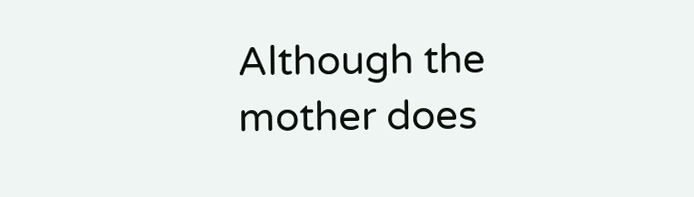Although the mother does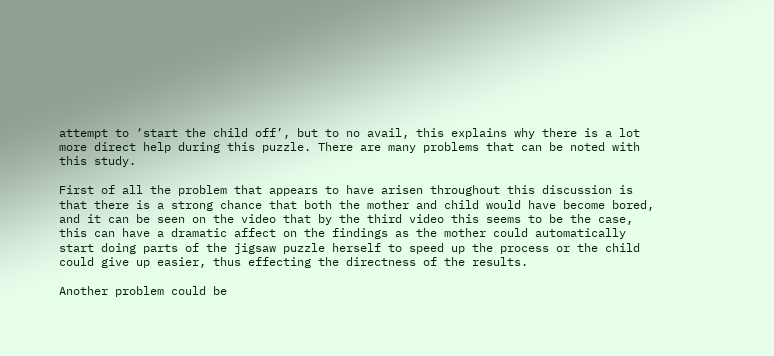attempt to ‘start the child off’, but to no avail, this explains why there is a lot more direct help during this puzzle. There are many problems that can be noted with this study.

First of all the problem that appears to have arisen throughout this discussion is that there is a strong chance that both the mother and child would have become bored, and it can be seen on the video that by the third video this seems to be the case, this can have a dramatic affect on the findings as the mother could automatically start doing parts of the jigsaw puzzle herself to speed up the process or the child could give up easier, thus effecting the directness of the results.

Another problem could be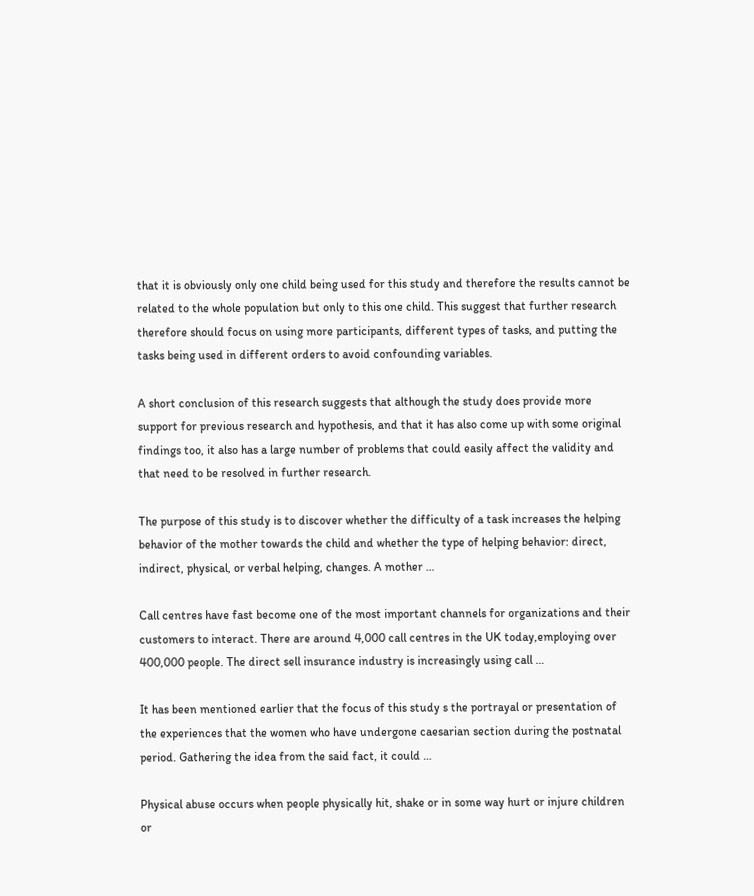that it is obviously only one child being used for this study and therefore the results cannot be related to the whole population but only to this one child. This suggest that further research therefore should focus on using more participants, different types of tasks, and putting the tasks being used in different orders to avoid confounding variables.

A short conclusion of this research suggests that although the study does provide more support for previous research and hypothesis, and that it has also come up with some original findings too, it also has a large number of problems that could easily affect the validity and that need to be resolved in further research.

The purpose of this study is to discover whether the difficulty of a task increases the helping behavior of the mother towards the child and whether the type of helping behavior: direct, indirect, physical, or verbal helping, changes. A mother …

Call centres have fast become one of the most important channels for organizations and their customers to interact. There are around 4,000 call centres in the UK today,employing over 400,000 people. The direct sell insurance industry is increasingly using call …

It has been mentioned earlier that the focus of this study s the portrayal or presentation of the experiences that the women who have undergone caesarian section during the postnatal period. Gathering the idea from the said fact, it could …

Physical abuse occurs when people physically hit, shake or in some way hurt or injure children or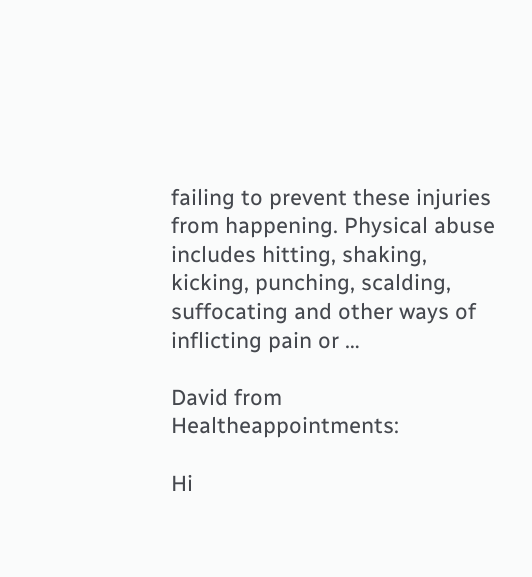failing to prevent these injuries from happening. Physical abuse includes hitting, shaking, kicking, punching, scalding, suffocating and other ways of inflicting pain or …

David from Healtheappointments:

Hi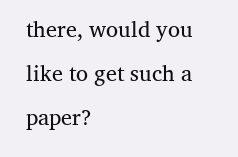there, would you like to get such a paper?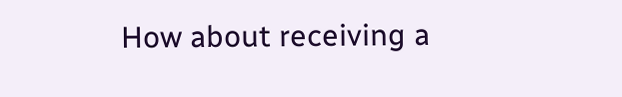How about receiving a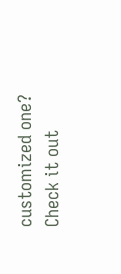customized one? Check it out